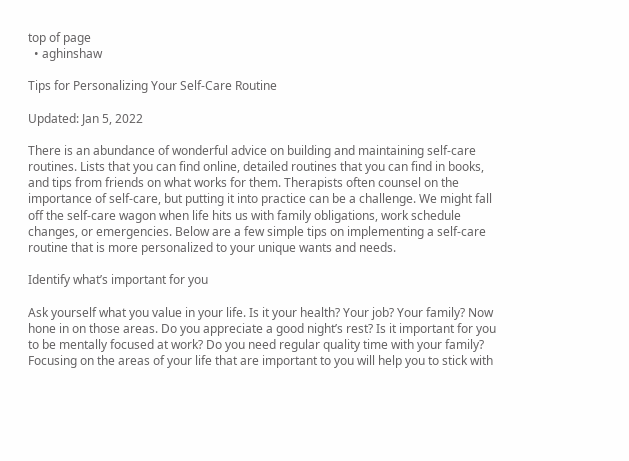top of page
  • aghinshaw

Tips for Personalizing Your Self-Care Routine

Updated: Jan 5, 2022

There is an abundance of wonderful advice on building and maintaining self-care routines. Lists that you can find online, detailed routines that you can find in books, and tips from friends on what works for them. Therapists often counsel on the importance of self-care, but putting it into practice can be a challenge. We might fall off the self-care wagon when life hits us with family obligations, work schedule changes, or emergencies. Below are a few simple tips on implementing a self-care routine that is more personalized to your unique wants and needs.

Identify what’s important for you

Ask yourself what you value in your life. Is it your health? Your job? Your family? Now hone in on those areas. Do you appreciate a good night’s rest? Is it important for you to be mentally focused at work? Do you need regular quality time with your family? Focusing on the areas of your life that are important to you will help you to stick with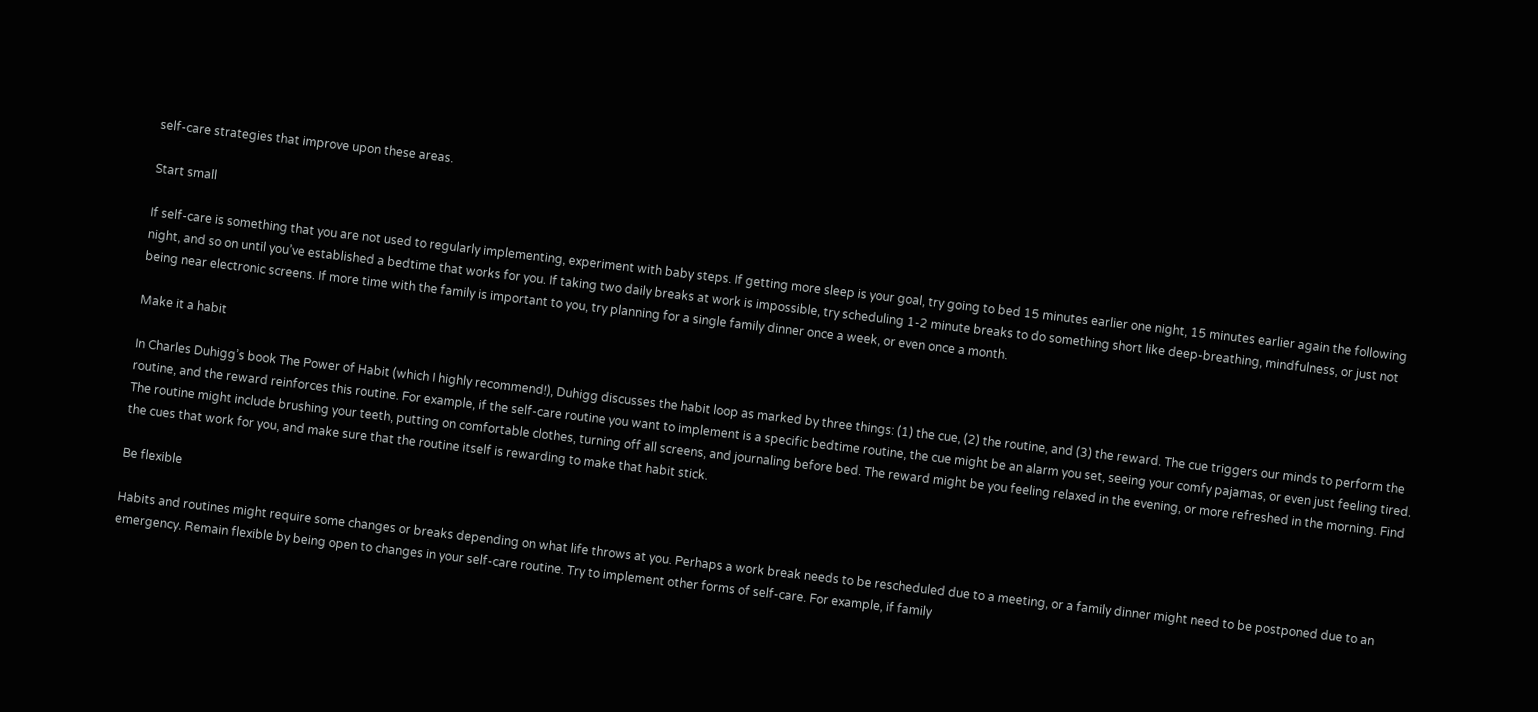self-care strategies that improve upon these areas.

Start small

If self-care is something that you are not used to regularly implementing, experiment with baby steps. If getting more sleep is your goal, try going to bed 15 minutes earlier one night, 15 minutes earlier again the following night, and so on until you’ve established a bedtime that works for you. If taking two daily breaks at work is impossible, try scheduling 1-2 minute breaks to do something short like deep-breathing, mindfulness, or just not being near electronic screens. If more time with the family is important to you, try planning for a single family dinner once a week, or even once a month.

Make it a habit

In Charles Duhigg’s book The Power of Habit (which I highly recommend!), Duhigg discusses the habit loop as marked by three things: (1) the cue, (2) the routine, and (3) the reward. The cue triggers our minds to perform the routine, and the reward reinforces this routine. For example, if the self-care routine you want to implement is a specific bedtime routine, the cue might be an alarm you set, seeing your comfy pajamas, or even just feeling tired. The routine might include brushing your teeth, putting on comfortable clothes, turning off all screens, and journaling before bed. The reward might be you feeling relaxed in the evening, or more refreshed in the morning. Find the cues that work for you, and make sure that the routine itself is rewarding to make that habit stick.

Be flexible

Habits and routines might require some changes or breaks depending on what life throws at you. Perhaps a work break needs to be rescheduled due to a meeting, or a family dinner might need to be postponed due to an emergency. Remain flexible by being open to changes in your self-care routine. Try to implement other forms of self-care. For example, if family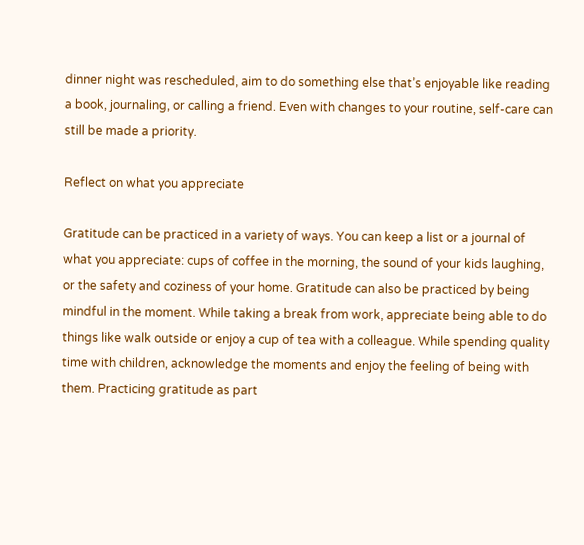dinner night was rescheduled, aim to do something else that’s enjoyable like reading a book, journaling, or calling a friend. Even with changes to your routine, self-care can still be made a priority.

Reflect on what you appreciate

Gratitude can be practiced in a variety of ways. You can keep a list or a journal of what you appreciate: cups of coffee in the morning, the sound of your kids laughing, or the safety and coziness of your home. Gratitude can also be practiced by being mindful in the moment. While taking a break from work, appreciate being able to do things like walk outside or enjoy a cup of tea with a colleague. While spending quality time with children, acknowledge the moments and enjoy the feeling of being with them. Practicing gratitude as part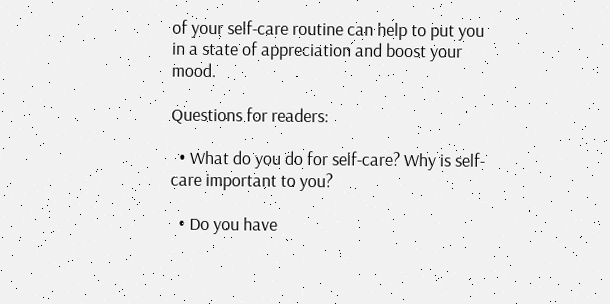of your self-care routine can help to put you in a state of appreciation and boost your mood.

Questions for readers:

  • What do you do for self-care? Why is self-care important to you?

  • Do you have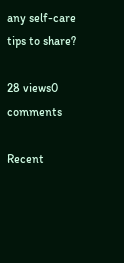any self-care tips to share?

28 views0 comments

Recent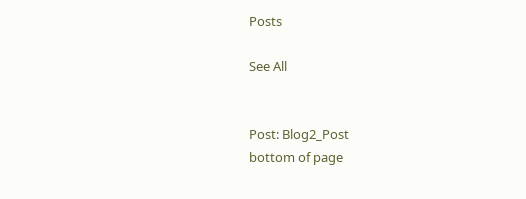Posts

See All


Post: Blog2_Post
bottom of page